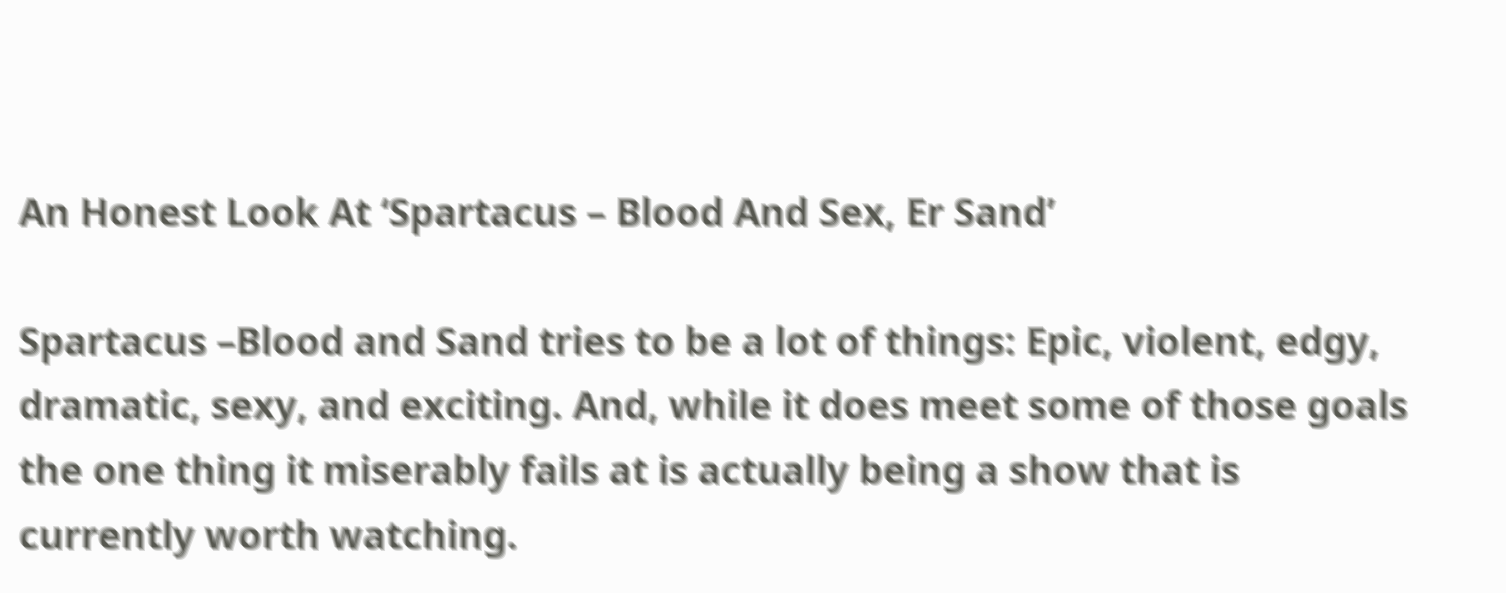An Honest Look At ‘Spartacus – Blood And Sex, Er Sand’

Spartacus –Blood and Sand tries to be a lot of things: Epic, violent, edgy, dramatic, sexy, and exciting. And, while it does meet some of those goals the one thing it miserably fails at is actually being a show that is currently worth watching.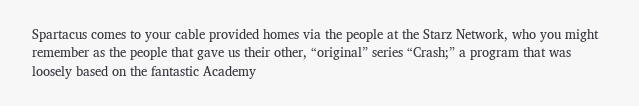Spartacus comes to your cable provided homes via the people at the Starz Network, who you might remember as the people that gave us their other, “original” series “Crash;” a program that was loosely based on the fantastic Academy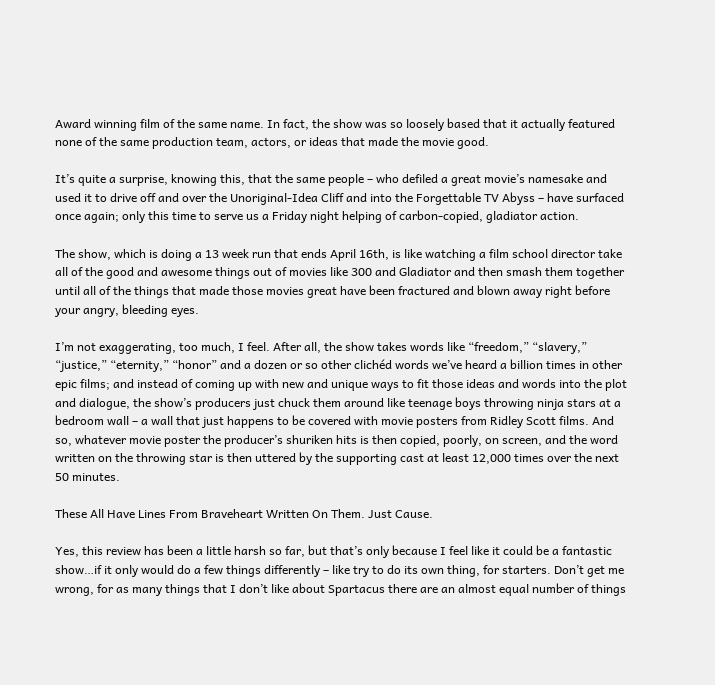Award winning film of the same name. In fact, the show was so loosely based that it actually featured none of the same production team, actors, or ideas that made the movie good.

It’s quite a surprise, knowing this, that the same people – who defiled a great movie’s namesake and used it to drive off and over the Unoriginal-Idea Cliff and into the Forgettable TV Abyss – have surfaced once again; only this time to serve us a Friday night helping of carbon-copied, gladiator action.

The show, which is doing a 13 week run that ends April 16th, is like watching a film school director take all of the good and awesome things out of movies like 300 and Gladiator and then smash them together until all of the things that made those movies great have been fractured and blown away right before your angry, bleeding eyes.

I’m not exaggerating, too much, I feel. After all, the show takes words like “freedom,” “slavery,” “justice,” “eternity,” “honor” and a dozen or so other clichéd words we’ve heard a billion times in other epic films; and instead of coming up with new and unique ways to fit those ideas and words into the plot and dialogue, the show’s producers just chuck them around like teenage boys throwing ninja stars at a bedroom wall – a wall that just happens to be covered with movie posters from Ridley Scott films. And so, whatever movie poster the producer’s shuriken hits is then copied, poorly, on screen, and the word written on the throwing star is then uttered by the supporting cast at least 12,000 times over the next 50 minutes.

These All Have Lines From Braveheart Written On Them. Just Cause.

Yes, this review has been a little harsh so far, but that’s only because I feel like it could be a fantastic show…if it only would do a few things differently – like try to do its own thing, for starters. Don’t get me wrong, for as many things that I don’t like about Spartacus there are an almost equal number of things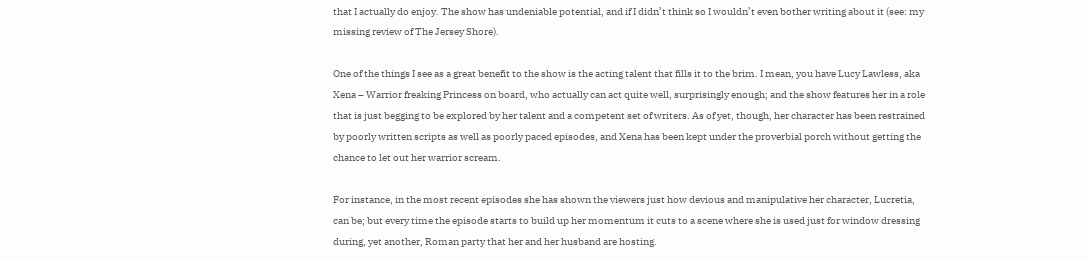that I actually do enjoy. The show has undeniable potential, and if I didn’t think so I wouldn’t even bother writing about it (see: my missing review of The Jersey Shore).

One of the things I see as a great benefit to the show is the acting talent that fills it to the brim. I mean, you have Lucy Lawless, aka Xena – Warrior freaking Princess on board, who actually can act quite well, surprisingly enough; and the show features her in a role that is just begging to be explored by her talent and a competent set of writers. As of yet, though, her character has been restrained by poorly written scripts as well as poorly paced episodes, and Xena has been kept under the proverbial porch without getting the chance to let out her warrior scream.

For instance, in the most recent episodes she has shown the viewers just how devious and manipulative her character, Lucretia, can be; but every time the episode starts to build up her momentum it cuts to a scene where she is used just for window dressing during, yet another, Roman party that her and her husband are hosting.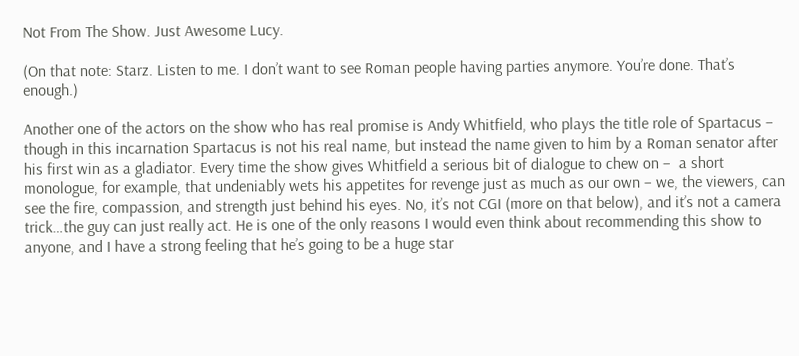Not From The Show. Just Awesome Lucy.

(On that note: Starz. Listen to me. I don’t want to see Roman people having parties anymore. You’re done. That’s enough.)

Another one of the actors on the show who has real promise is Andy Whitfield, who plays the title role of Spartacus – though in this incarnation Spartacus is not his real name, but instead the name given to him by a Roman senator after his first win as a gladiator. Every time the show gives Whitfield a serious bit of dialogue to chew on –  a short monologue, for example, that undeniably wets his appetites for revenge just as much as our own – we, the viewers, can see the fire, compassion, and strength just behind his eyes. No, it’s not CGI (more on that below), and it’s not a camera trick…the guy can just really act. He is one of the only reasons I would even think about recommending this show to anyone, and I have a strong feeling that he’s going to be a huge star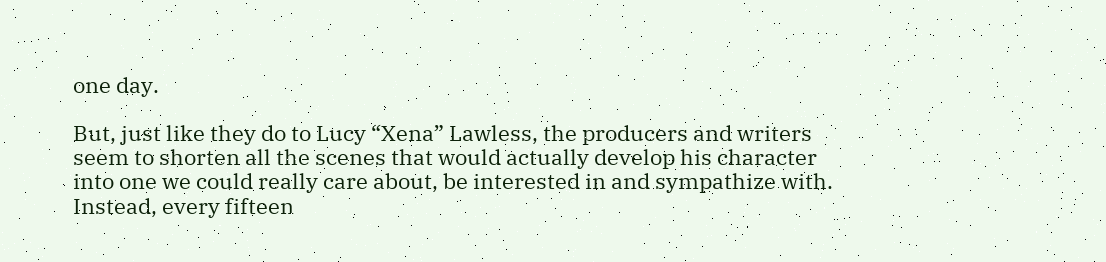one day.

But, just like they do to Lucy “Xena” Lawless, the producers and writers seem to shorten all the scenes that would actually develop his character into one we could really care about, be interested in and sympathize with. Instead, every fifteen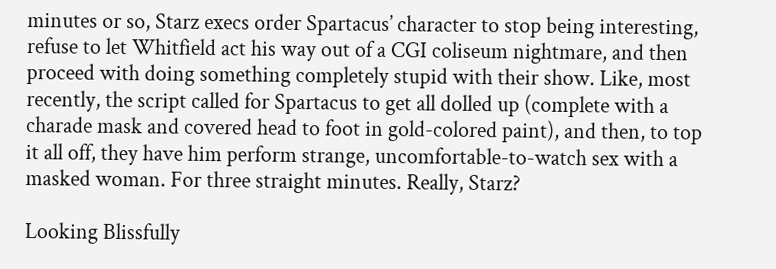minutes or so, Starz execs order Spartacus’ character to stop being interesting, refuse to let Whitfield act his way out of a CGI coliseum nightmare, and then proceed with doing something completely stupid with their show. Like, most recently, the script called for Spartacus to get all dolled up (complete with a charade mask and covered head to foot in gold-colored paint), and then, to top it all off, they have him perform strange, uncomfortable-to-watch sex with a masked woman. For three straight minutes. Really, Starz?

Looking Blissfully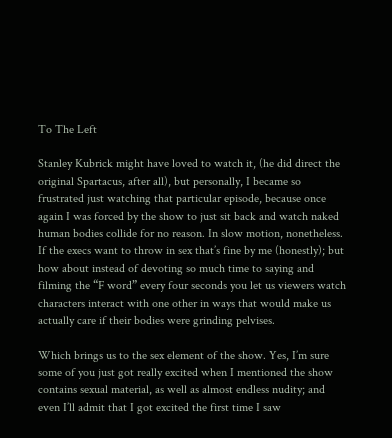To The Left

Stanley Kubrick might have loved to watch it, (he did direct the original Spartacus, after all), but personally, I became so frustrated just watching that particular episode, because once again I was forced by the show to just sit back and watch naked human bodies collide for no reason. In slow motion, nonetheless. If the execs want to throw in sex that’s fine by me (honestly); but how about instead of devoting so much time to saying and filming the “F word” every four seconds you let us viewers watch characters interact with one other in ways that would make us actually care if their bodies were grinding pelvises.

Which brings us to the sex element of the show. Yes, I’m sure some of you just got really excited when I mentioned the show contains sexual material, as well as almost endless nudity; and even I’ll admit that I got excited the first time I saw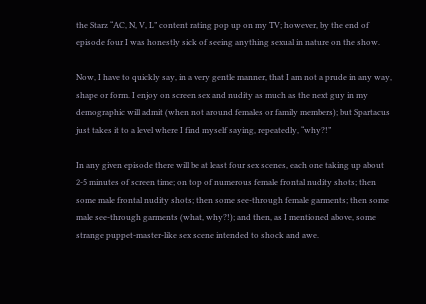the Starz “AC, N, V, L” content rating pop up on my TV; however, by the end of episode four I was honestly sick of seeing anything sexual in nature on the show.

Now, I have to quickly say, in a very gentle manner, that I am not a prude in any way, shape or form. I enjoy on screen sex and nudity as much as the next guy in my demographic will admit (when not around females or family members); but Spartacus just takes it to a level where I find myself saying, repeatedly, “why?!”

In any given episode there will be at least four sex scenes, each one taking up about 2-5 minutes of screen time; on top of numerous female frontal nudity shots; then some male frontal nudity shots; then some see-through female garments; then some male see-through garments (what, why?!); and then, as I mentioned above, some strange puppet-master-like sex scene intended to shock and awe.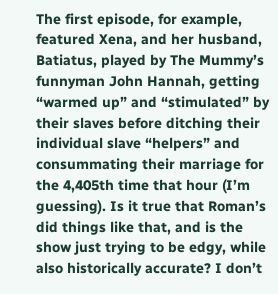The first episode, for example, featured Xena, and her husband, Batiatus, played by The Mummy’s funnyman John Hannah, getting “warmed up” and “stimulated” by their slaves before ditching their individual slave “helpers” and consummating their marriage for the 4,405th time that hour (I’m guessing). Is it true that Roman’s did things like that, and is the show just trying to be edgy, while also historically accurate? I don’t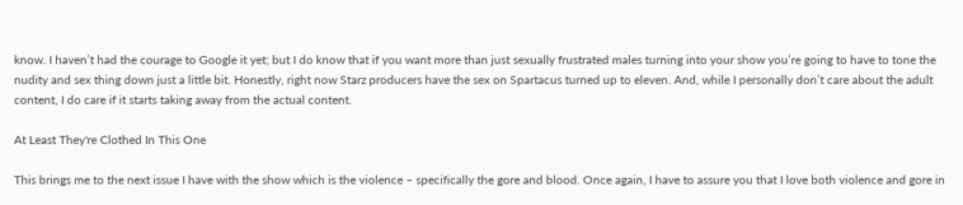know. I haven’t had the courage to Google it yet; but I do know that if you want more than just sexually frustrated males turning into your show you’re going to have to tone the nudity and sex thing down just a little bit. Honestly, right now Starz producers have the sex on Spartacus turned up to eleven. And, while I personally don’t care about the adult content, I do care if it starts taking away from the actual content.

At Least They're Clothed In This One

This brings me to the next issue I have with the show which is the violence – specifically the gore and blood. Once again, I have to assure you that I love both violence and gore in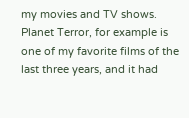my movies and TV shows. Planet Terror, for example is one of my favorite films of the last three years, and it had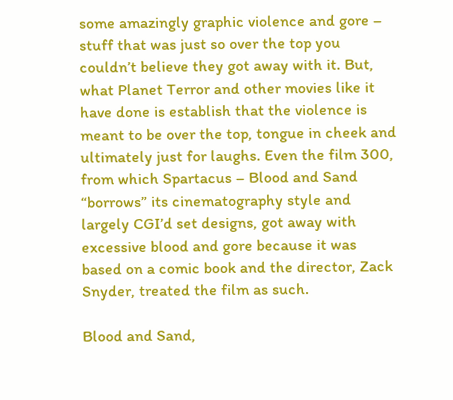some amazingly graphic violence and gore – stuff that was just so over the top you couldn’t believe they got away with it. But, what Planet Terror and other movies like it have done is establish that the violence is meant to be over the top, tongue in cheek and ultimately just for laughs. Even the film 300, from which Spartacus – Blood and Sand “borrows” its cinematography style and largely CGI’d set designs, got away with excessive blood and gore because it was based on a comic book and the director, Zack Snyder, treated the film as such.

Blood and Sand,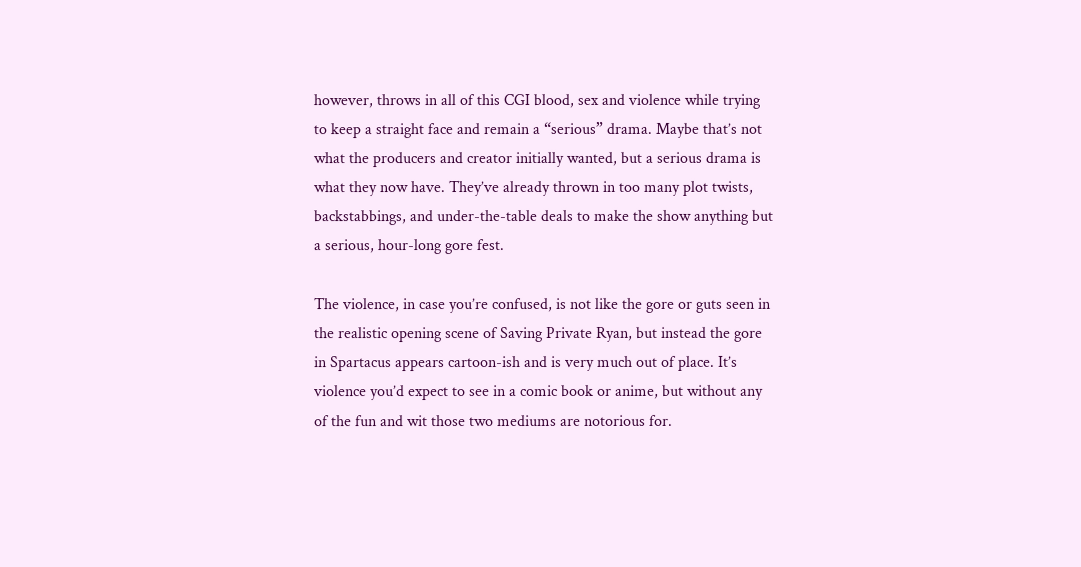however, throws in all of this CGI blood, sex and violence while trying to keep a straight face and remain a “serious” drama. Maybe that’s not what the producers and creator initially wanted, but a serious drama is what they now have. They’ve already thrown in too many plot twists, backstabbings, and under-the-table deals to make the show anything but a serious, hour-long gore fest.

The violence, in case you’re confused, is not like the gore or guts seen in the realistic opening scene of Saving Private Ryan, but instead the gore in Spartacus appears cartoon-ish and is very much out of place. It’s violence you’d expect to see in a comic book or anime, but without any of the fun and wit those two mediums are notorious for.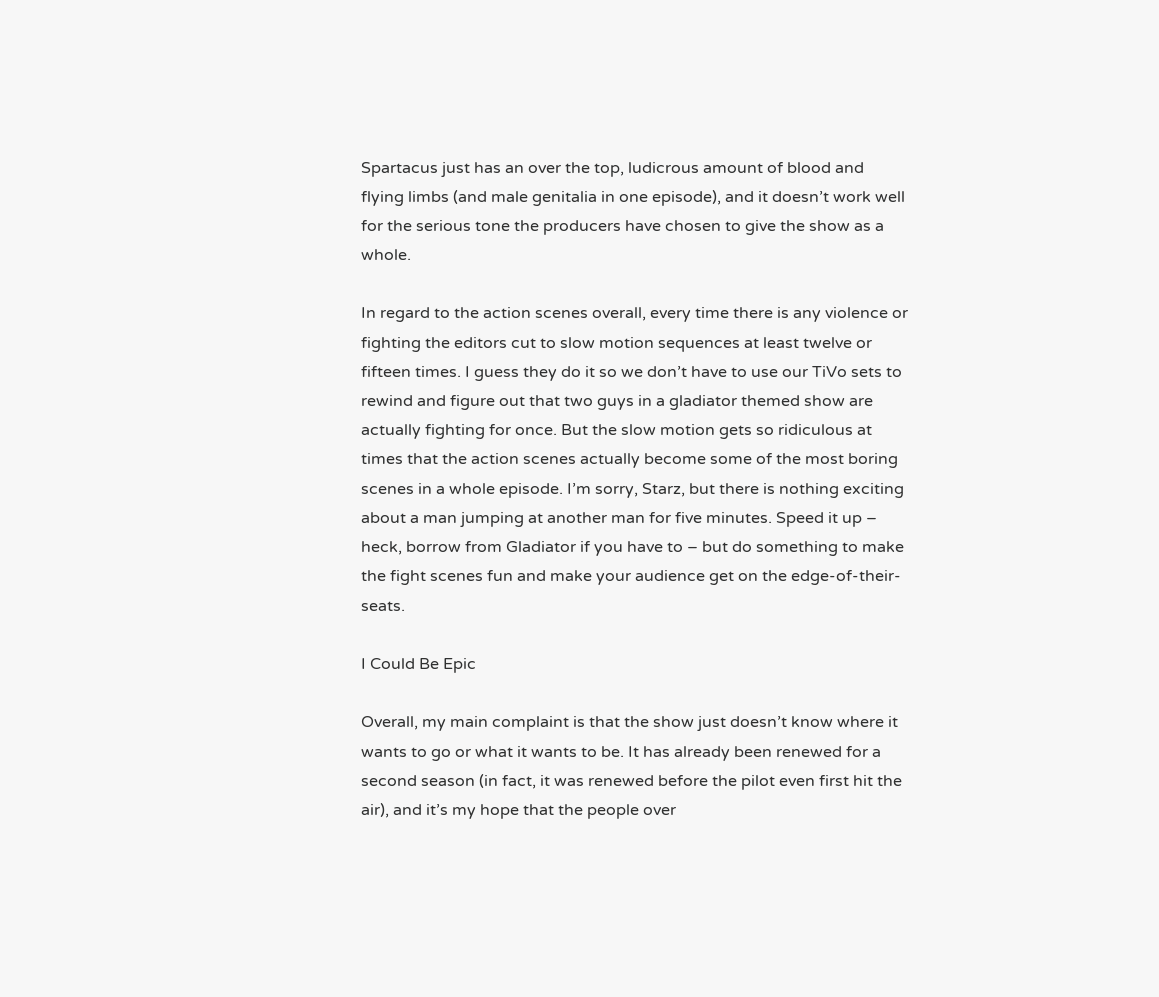Spartacus just has an over the top, ludicrous amount of blood and flying limbs (and male genitalia in one episode), and it doesn’t work well for the serious tone the producers have chosen to give the show as a whole.

In regard to the action scenes overall, every time there is any violence or fighting the editors cut to slow motion sequences at least twelve or fifteen times. I guess they do it so we don’t have to use our TiVo sets to rewind and figure out that two guys in a gladiator themed show are actually fighting for once. But the slow motion gets so ridiculous at times that the action scenes actually become some of the most boring scenes in a whole episode. I’m sorry, Starz, but there is nothing exciting about a man jumping at another man for five minutes. Speed it up – heck, borrow from Gladiator if you have to – but do something to make the fight scenes fun and make your audience get on the edge-of-their-seats.

I Could Be Epic

Overall, my main complaint is that the show just doesn’t know where it wants to go or what it wants to be. It has already been renewed for a second season (in fact, it was renewed before the pilot even first hit the air), and it’s my hope that the people over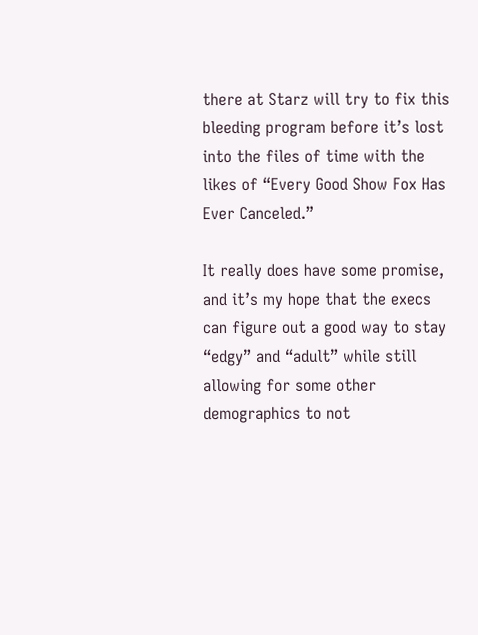there at Starz will try to fix this bleeding program before it’s lost into the files of time with the likes of “Every Good Show Fox Has Ever Canceled.”

It really does have some promise, and it’s my hope that the execs can figure out a good way to stay “edgy” and “adult” while still allowing for some other demographics to not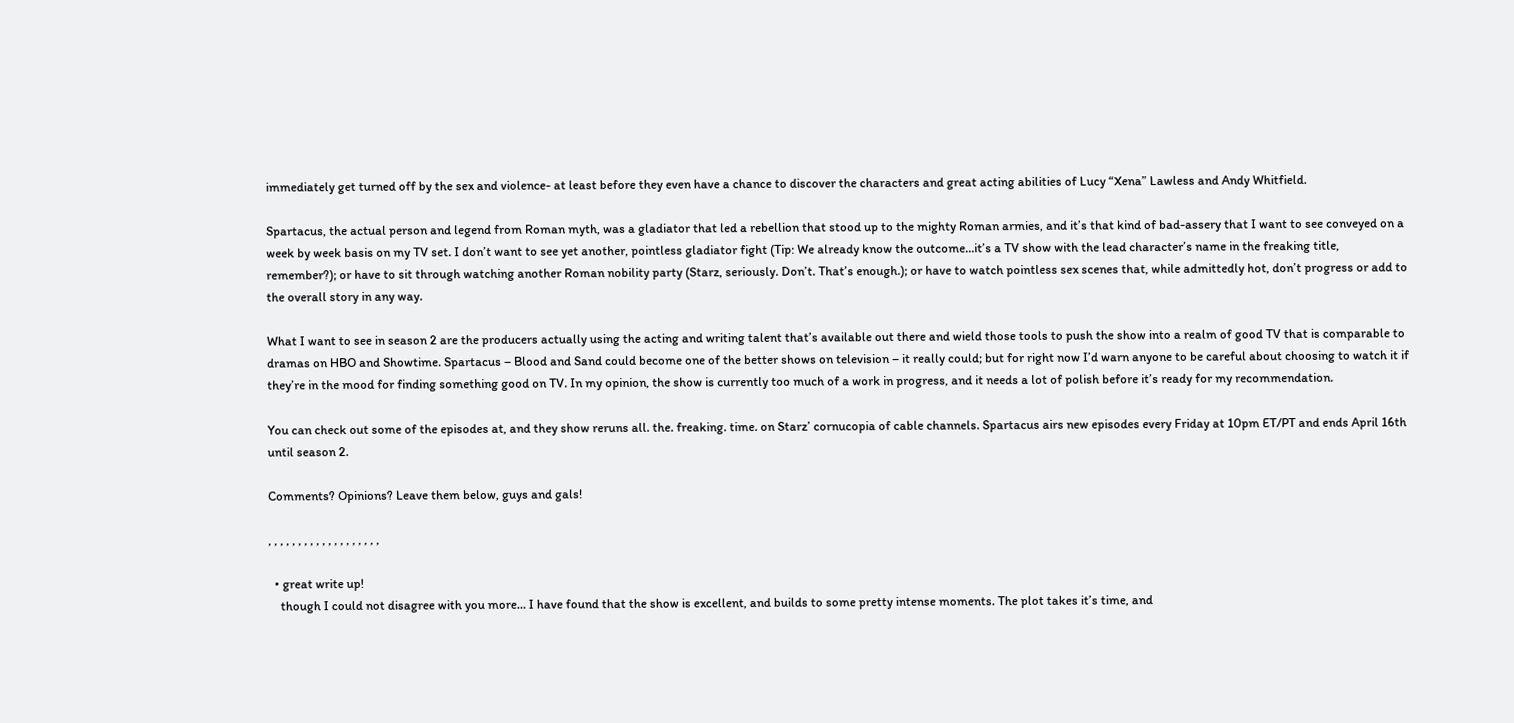immediately get turned off by the sex and violence- at least before they even have a chance to discover the characters and great acting abilities of Lucy “Xena” Lawless and Andy Whitfield.

Spartacus, the actual person and legend from Roman myth, was a gladiator that led a rebellion that stood up to the mighty Roman armies, and it’s that kind of bad-assery that I want to see conveyed on a week by week basis on my TV set. I don’t want to see yet another, pointless gladiator fight (Tip: We already know the outcome…it’s a TV show with the lead character’s name in the freaking title, remember?); or have to sit through watching another Roman nobility party (Starz, seriously. Don’t. That’s enough.); or have to watch pointless sex scenes that, while admittedly hot, don’t progress or add to the overall story in any way.

What I want to see in season 2 are the producers actually using the acting and writing talent that’s available out there and wield those tools to push the show into a realm of good TV that is comparable to dramas on HBO and Showtime. Spartacus – Blood and Sand could become one of the better shows on television – it really could; but for right now I’d warn anyone to be careful about choosing to watch it if they’re in the mood for finding something good on TV. In my opinion, the show is currently too much of a work in progress, and it needs a lot of polish before it’s ready for my recommendation.

You can check out some of the episodes at, and they show reruns all. the. freaking. time. on Starz’ cornucopia of cable channels. Spartacus airs new episodes every Friday at 10pm ET/PT and ends April 16th until season 2.

Comments? Opinions? Leave them below, guys and gals!

, , , , , , , , , , , , , , , , , , ,

  • great write up!
    though I could not disagree with you more… I have found that the show is excellent, and builds to some pretty intense moments. The plot takes it’s time, and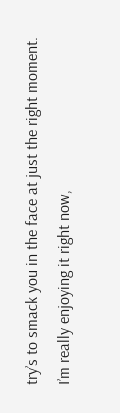try’s to smack you in the face at just the right moment. I’m really enjoying it right now,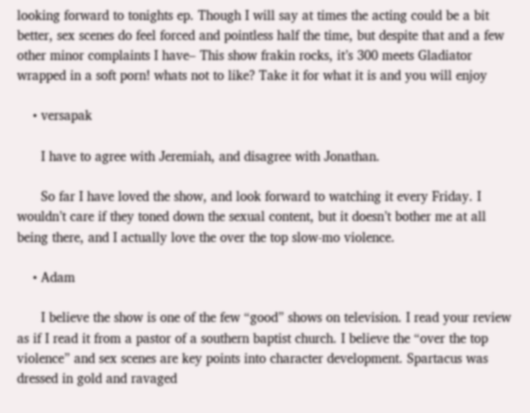looking forward to tonights ep. Though I will say at times the acting could be a bit better, sex scenes do feel forced and pointless half the time, but despite that and a few other minor complaints I have– This show frakin rocks, it’s 300 meets Gladiator wrapped in a soft porn! whats not to like? Take it for what it is and you will enjoy

    • versapak

      I have to agree with Jeremiah, and disagree with Jonathan.

      So far I have loved the show, and look forward to watching it every Friday. I wouldn’t care if they toned down the sexual content, but it doesn’t bother me at all being there, and I actually love the over the top slow-mo violence.

    • Adam

      I believe the show is one of the few “good” shows on television. I read your review as if I read it from a pastor of a southern baptist church. I believe the “over the top violence” and sex scenes are key points into character development. Spartacus was dressed in gold and ravaged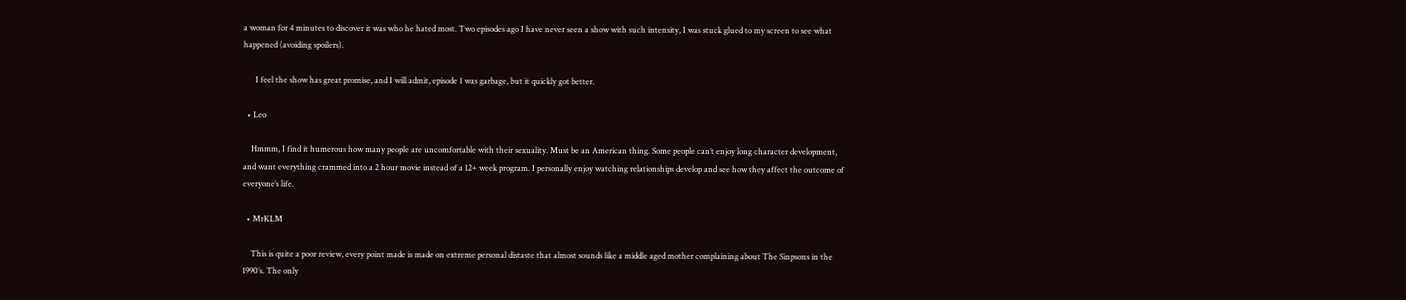a woman for 4 minutes to discover it was who he hated most. Two episodes ago I have never seen a show with such intensity, I was stuck glued to my screen to see what happened (avoiding spoilers).

      I feel the show has great promise, and I will admit, episode 1 was garbage, but it quickly got better.

  • Leo

    Hmmm, I find it humerous how many people are uncomfortable with their sexuality. Must be an American thing. Some people can’t enjoy long character development, and want everything crammed into a 2 hour movie instead of a 12+ week program. I personally enjoy watching relationships develop and see how they affect the outcome of everyone’s life.

  • MrKLM

    This is quite a poor review, every point made is made on extreme personal distaste that almost sounds like a middle aged mother complaining about The Sinpsons in the 1990’s. The only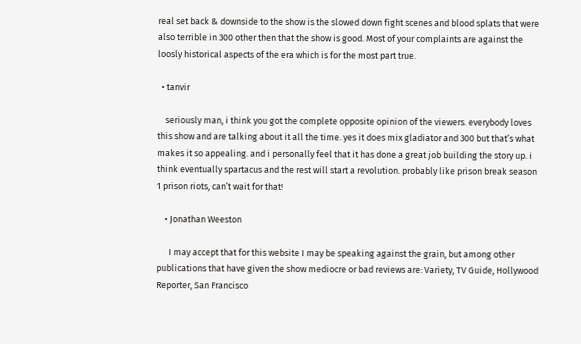real set back & downside to the show is the slowed down fight scenes and blood splats that were also terrible in 300 other then that the show is good. Most of your complaints are against the loosly historical aspects of the era which is for the most part true.

  • tanvir

    seriously man, i think you got the complete opposite opinion of the viewers. everybody loves this show and are talking about it all the time. yes it does mix gladiator and 300 but that’s what makes it so appealing. and i personally feel that it has done a great job building the story up. i think eventually spartacus and the rest will start a revolution. probably like prison break season 1 prison riots, can’t wait for that!

    • Jonathan Weeston

      I may accept that for this website I may be speaking against the grain, but among other publications that have given the show mediocre or bad reviews are: Variety, TV Guide, Hollywood Reporter, San Francisco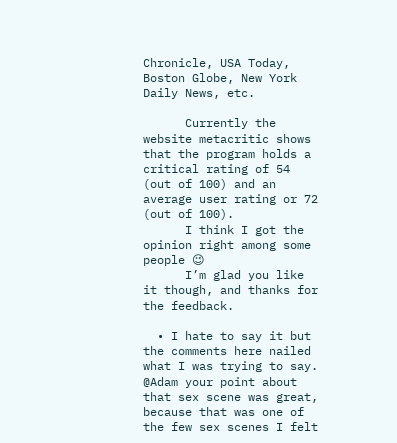Chronicle, USA Today, Boston Globe, New York Daily News, etc.

      Currently the website metacritic shows that the program holds a critical rating of 54 (out of 100) and an average user rating or 72 (out of 100).
      I think I got the opinion right among some people 😉
      I’m glad you like it though, and thanks for the feedback.

  • I hate to say it but the comments here nailed what I was trying to say. @Adam your point about that sex scene was great, because that was one of the few sex scenes I felt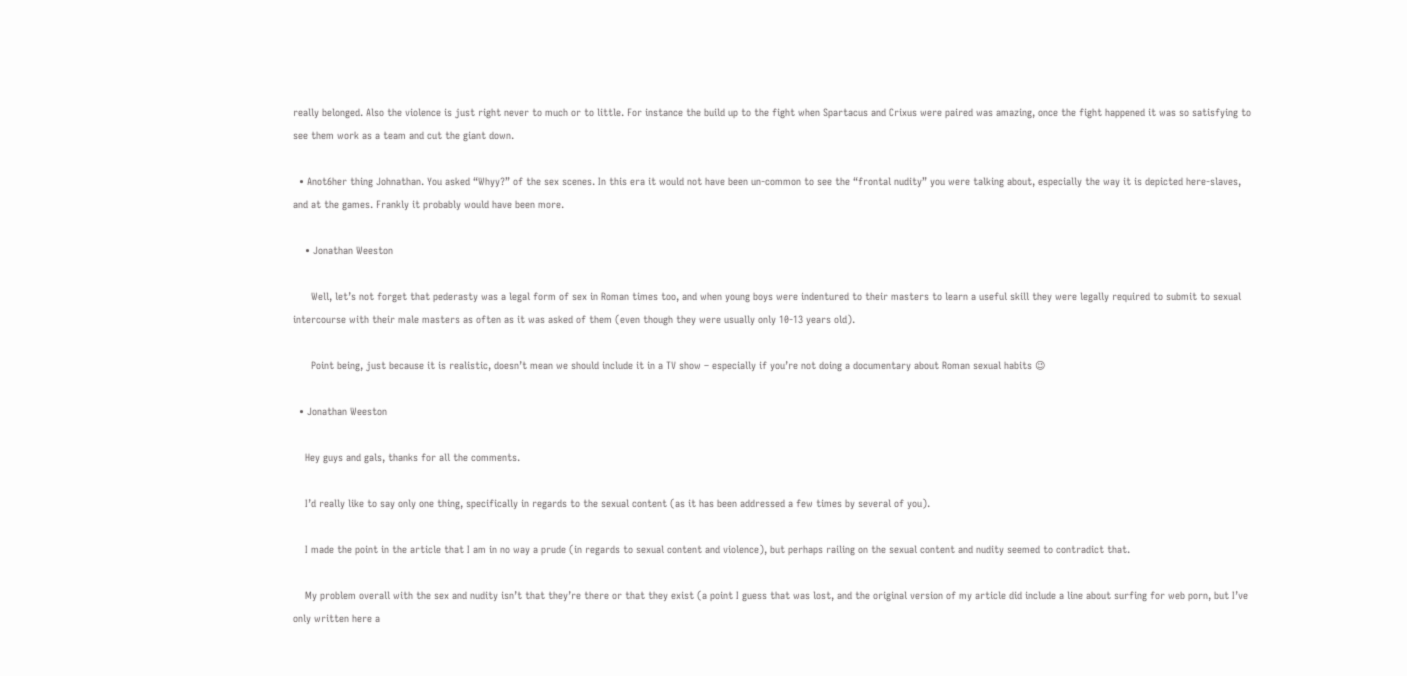really belonged. Also the violence is just right never to much or to little. For instance the build up to the fight when Spartacus and Crixus were paired was amazing, once the fight happened it was so satisfying to see them work as a team and cut the giant down.

  • Anot6her thing Johnathan. You asked “Whyy?” of the sex scenes. In this era it would not have been un-common to see the “frontal nudity” you were talking about, especially the way it is depicted here-slaves, and at the games. Frankly it probably would have been more.

    • Jonathan Weeston

      Well, let’s not forget that pederasty was a legal form of sex in Roman times too, and when young boys were indentured to their masters to learn a useful skill they were legally required to submit to sexual intercourse with their male masters as often as it was asked of them (even though they were usually only 10-13 years old).

      Point being, just because it is realistic, doesn’t mean we should include it in a TV show – especially if you’re not doing a documentary about Roman sexual habits 😉

  • Jonathan Weeston

    Hey guys and gals, thanks for all the comments.

    I’d really like to say only one thing, specifically in regards to the sexual content (as it has been addressed a few times by several of you).

    I made the point in the article that I am in no way a prude (in regards to sexual content and violence), but perhaps railing on the sexual content and nudity seemed to contradict that.

    My problem overall with the sex and nudity isn’t that they’re there or that they exist (a point I guess that was lost, and the original version of my article did include a line about surfing for web porn, but I’ve only written here a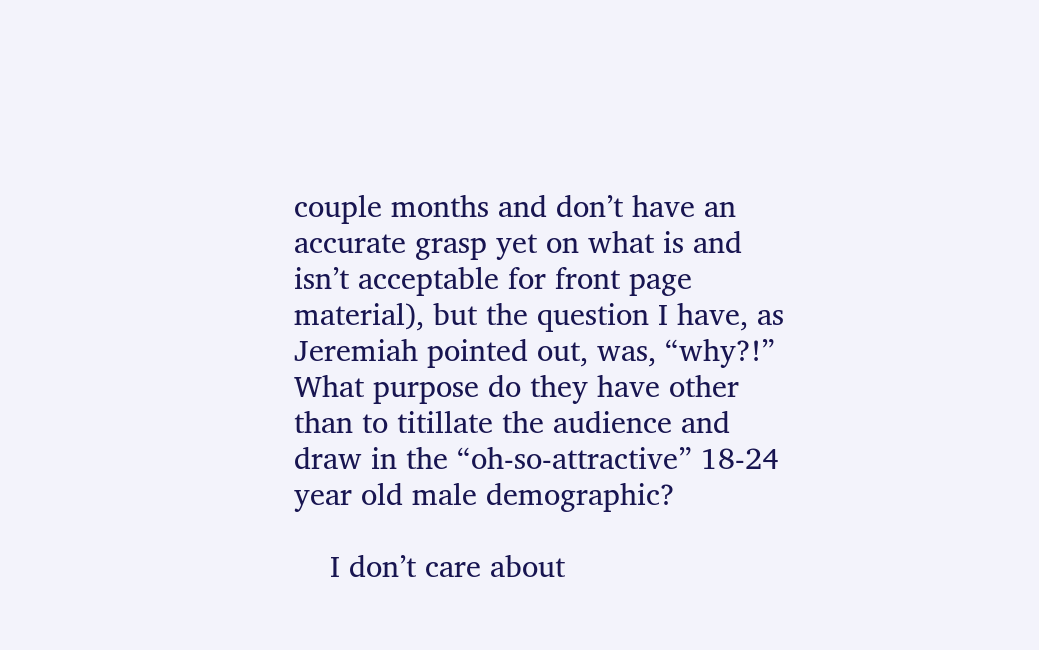couple months and don’t have an accurate grasp yet on what is and isn’t acceptable for front page material), but the question I have, as Jeremiah pointed out, was, “why?!” What purpose do they have other than to titillate the audience and draw in the “oh-so-attractive” 18-24 year old male demographic?

    I don’t care about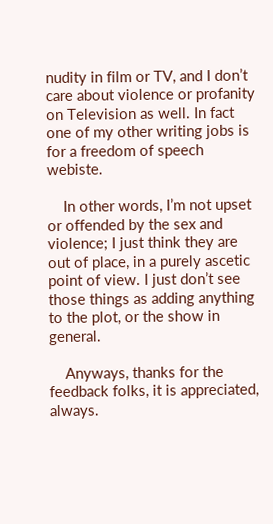nudity in film or TV, and I don’t care about violence or profanity on Television as well. In fact one of my other writing jobs is for a freedom of speech webiste.

    In other words, I’m not upset or offended by the sex and violence; I just think they are out of place, in a purely ascetic point of view. I just don’t see those things as adding anything to the plot, or the show in general.

    Anyways, thanks for the feedback folks, it is appreciated, always.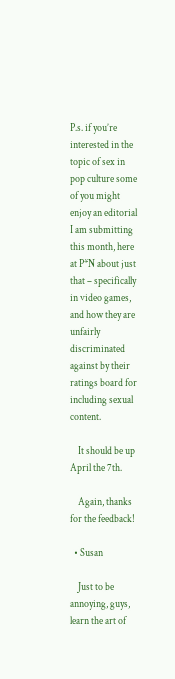P.s. if you’re interested in the topic of sex in pop culture some of you might enjoy an editorial I am submitting this month, here at P*N about just that – specifically in video games, and how they are unfairly discriminated against by their ratings board for including sexual content.

    It should be up April the 7th.

    Again, thanks for the feedback!

  • Susan

    Just to be annoying, guys, learn the art of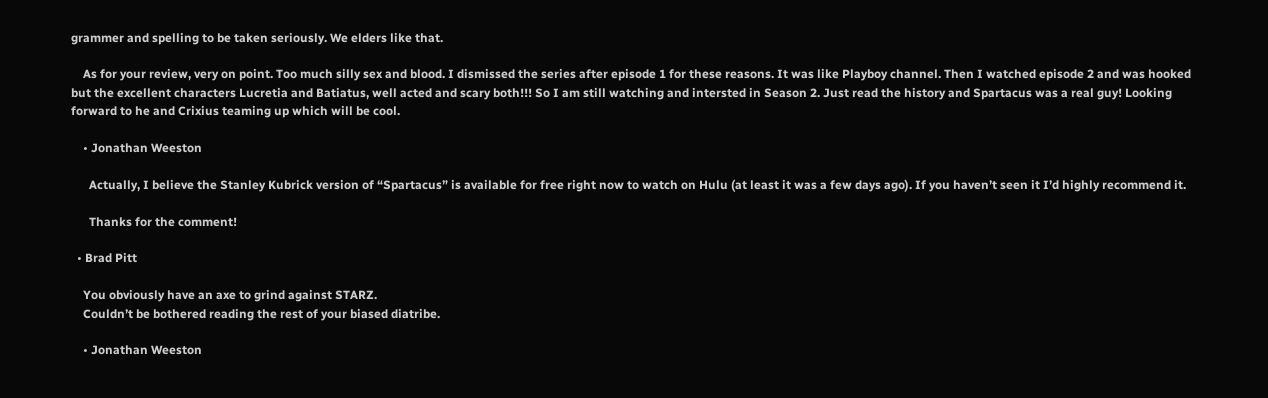grammer and spelling to be taken seriously. We elders like that.

    As for your review, very on point. Too much silly sex and blood. I dismissed the series after episode 1 for these reasons. It was like Playboy channel. Then I watched episode 2 and was hooked but the excellent characters Lucretia and Batiatus, well acted and scary both!!! So I am still watching and intersted in Season 2. Just read the history and Spartacus was a real guy! Looking forward to he and Crixius teaming up which will be cool.

    • Jonathan Weeston

      Actually, I believe the Stanley Kubrick version of “Spartacus” is available for free right now to watch on Hulu (at least it was a few days ago). If you haven’t seen it I’d highly recommend it.

      Thanks for the comment!

  • Brad Pitt

    You obviously have an axe to grind against STARZ.
    Couldn’t be bothered reading the rest of your biased diatribe.

    • Jonathan Weeston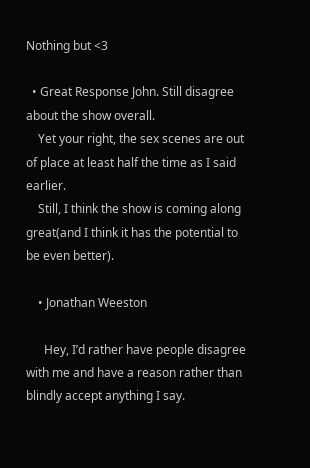Nothing but <3

  • Great Response John. Still disagree about the show overall.
    Yet your right, the sex scenes are out of place at least half the time as I said earlier.
    Still, I think the show is coming along great(and I think it has the potential to be even better).

    • Jonathan Weeston

      Hey, I’d rather have people disagree with me and have a reason rather than blindly accept anything I say.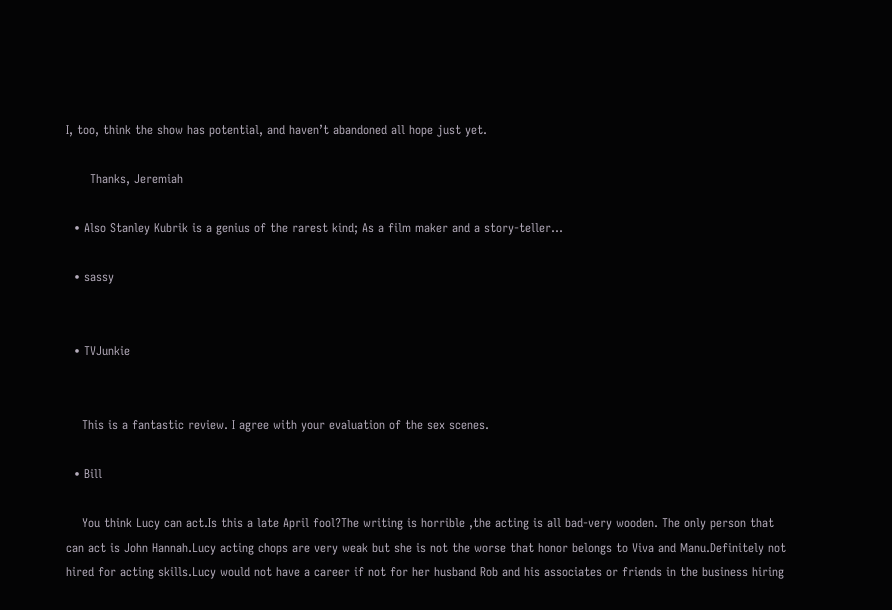I, too, think the show has potential, and haven’t abandoned all hope just yet.

      Thanks, Jeremiah

  • Also Stanley Kubrik is a genius of the rarest kind; As a film maker and a story-teller…

  • sassy


  • TVJunkie


    This is a fantastic review. I agree with your evaluation of the sex scenes.

  • Bill

    You think Lucy can act.Is this a late April fool?The writing is horrible ,the acting is all bad-very wooden. The only person that can act is John Hannah.Lucy acting chops are very weak but she is not the worse that honor belongs to Viva and Manu.Definitely not hired for acting skills.Lucy would not have a career if not for her husband Rob and his associates or friends in the business hiring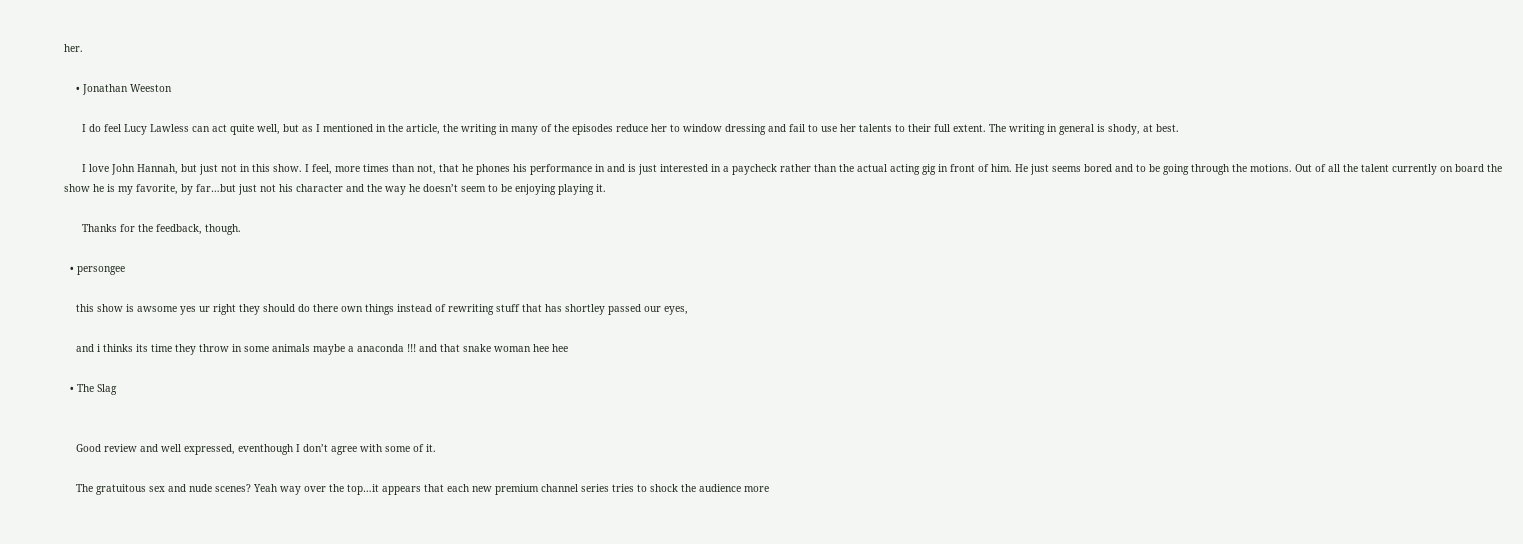her.

    • Jonathan Weeston

      I do feel Lucy Lawless can act quite well, but as I mentioned in the article, the writing in many of the episodes reduce her to window dressing and fail to use her talents to their full extent. The writing in general is shody, at best.

      I love John Hannah, but just not in this show. I feel, more times than not, that he phones his performance in and is just interested in a paycheck rather than the actual acting gig in front of him. He just seems bored and to be going through the motions. Out of all the talent currently on board the show he is my favorite, by far…but just not his character and the way he doesn’t seem to be enjoying playing it.

      Thanks for the feedback, though.

  • persongee

    this show is awsome yes ur right they should do there own things instead of rewriting stuff that has shortley passed our eyes,

    and i thinks its time they throw in some animals maybe a anaconda !!! and that snake woman hee hee

  • The Slag


    Good review and well expressed, eventhough I don’t agree with some of it.

    The gratuitous sex and nude scenes? Yeah way over the top…it appears that each new premium channel series tries to shock the audience more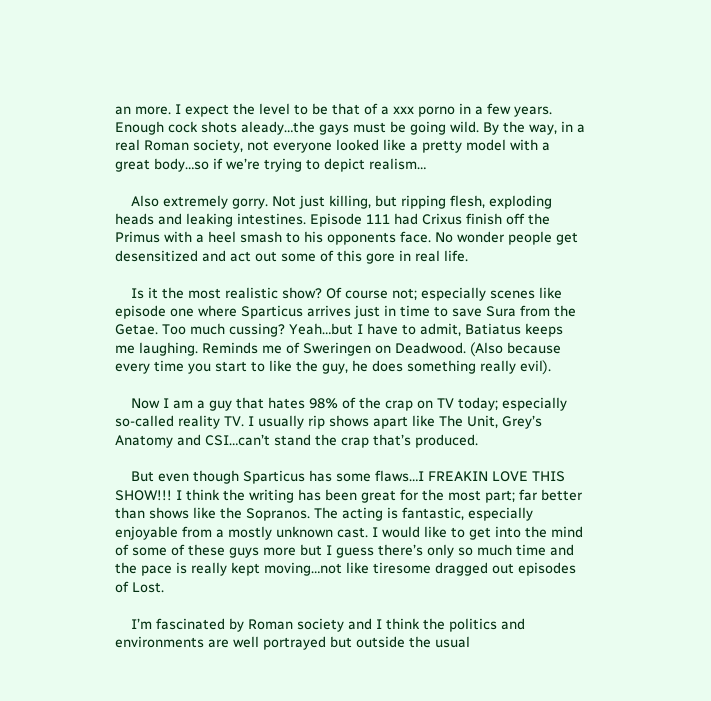an more. I expect the level to be that of a xxx porno in a few years. Enough cock shots aleady…the gays must be going wild. By the way, in a real Roman society, not everyone looked like a pretty model with a great body…so if we’re trying to depict realism…

    Also extremely gorry. Not just killing, but ripping flesh, exploding heads and leaking intestines. Episode 111 had Crixus finish off the Primus with a heel smash to his opponents face. No wonder people get desensitized and act out some of this gore in real life.

    Is it the most realistic show? Of course not; especially scenes like episode one where Sparticus arrives just in time to save Sura from the Getae. Too much cussing? Yeah…but I have to admit, Batiatus keeps me laughing. Reminds me of Sweringen on Deadwood. (Also because every time you start to like the guy, he does something really evil).

    Now I am a guy that hates 98% of the crap on TV today; especially so-called reality TV. I usually rip shows apart like The Unit, Grey’s Anatomy and CSI…can’t stand the crap that’s produced.

    But even though Sparticus has some flaws…I FREAKIN LOVE THIS SHOW!!! I think the writing has been great for the most part; far better than shows like the Sopranos. The acting is fantastic, especially enjoyable from a mostly unknown cast. I would like to get into the mind of some of these guys more but I guess there’s only so much time and the pace is really kept moving…not like tiresome dragged out episodes of Lost.

    I’m fascinated by Roman society and I think the politics and environments are well portrayed but outside the usual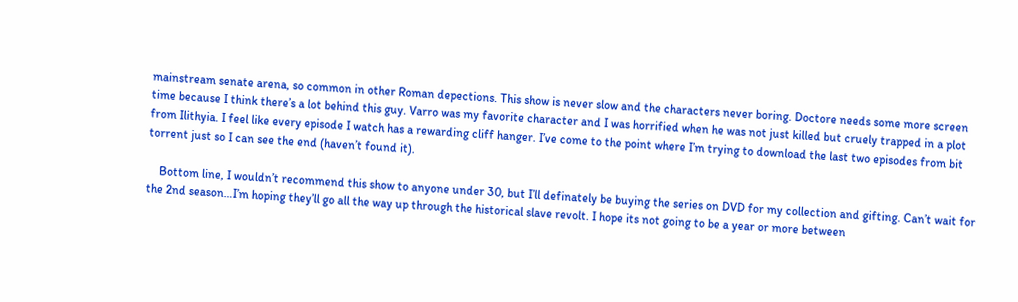mainstream senate arena, so common in other Roman depections. This show is never slow and the characters never boring. Doctore needs some more screen time because I think there’s a lot behind this guy. Varro was my favorite character and I was horrified when he was not just killed but cruely trapped in a plot from Ilithyia. I feel like every episode I watch has a rewarding cliff hanger. I’ve come to the point where I’m trying to download the last two episodes from bit torrent just so I can see the end (haven’t found it).

    Bottom line, I wouldn’t recommend this show to anyone under 30, but I’ll definately be buying the series on DVD for my collection and gifting. Can’t wait for the 2nd season…I’m hoping they’ll go all the way up through the historical slave revolt. I hope its not going to be a year or more between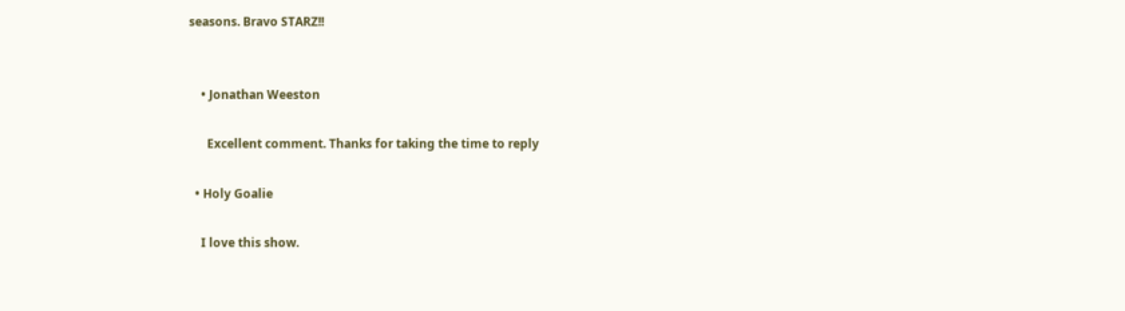seasons. Bravo STARZ!!


    • Jonathan Weeston

      Excellent comment. Thanks for taking the time to reply

  • Holy Goalie

    I love this show.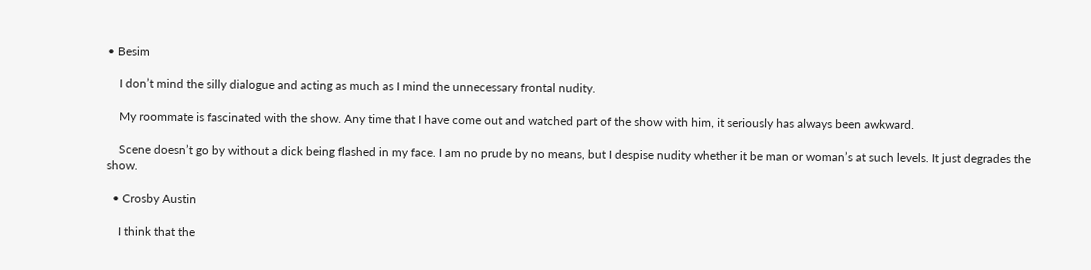• Besim

    I don’t mind the silly dialogue and acting as much as I mind the unnecessary frontal nudity.

    My roommate is fascinated with the show. Any time that I have come out and watched part of the show with him, it seriously has always been awkward.

    Scene doesn’t go by without a dick being flashed in my face. I am no prude by no means, but I despise nudity whether it be man or woman’s at such levels. It just degrades the show.

  • Crosby Austin

    I think that the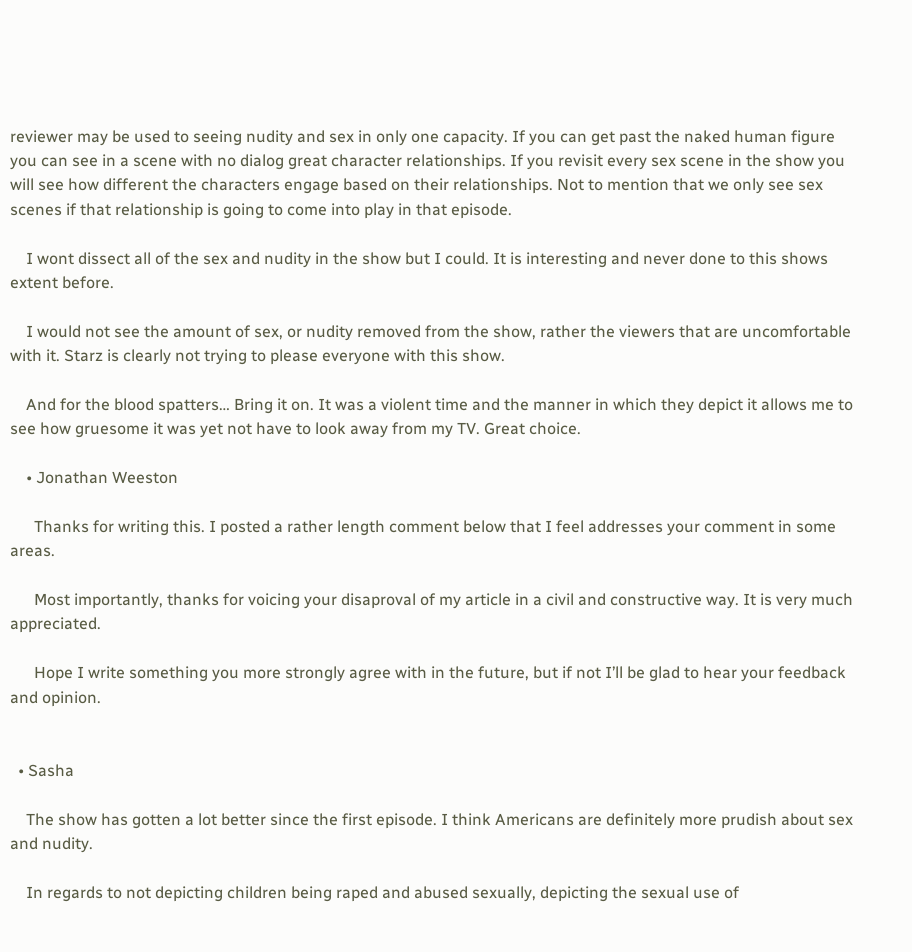reviewer may be used to seeing nudity and sex in only one capacity. If you can get past the naked human figure you can see in a scene with no dialog great character relationships. If you revisit every sex scene in the show you will see how different the characters engage based on their relationships. Not to mention that we only see sex scenes if that relationship is going to come into play in that episode.

    I wont dissect all of the sex and nudity in the show but I could. It is interesting and never done to this shows extent before.

    I would not see the amount of sex, or nudity removed from the show, rather the viewers that are uncomfortable with it. Starz is clearly not trying to please everyone with this show.

    And for the blood spatters… Bring it on. It was a violent time and the manner in which they depict it allows me to see how gruesome it was yet not have to look away from my TV. Great choice.

    • Jonathan Weeston

      Thanks for writing this. I posted a rather length comment below that I feel addresses your comment in some areas.

      Most importantly, thanks for voicing your disaproval of my article in a civil and constructive way. It is very much appreciated.

      Hope I write something you more strongly agree with in the future, but if not I’ll be glad to hear your feedback and opinion.


  • Sasha

    The show has gotten a lot better since the first episode. I think Americans are definitely more prudish about sex and nudity.

    In regards to not depicting children being raped and abused sexually, depicting the sexual use of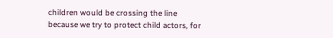children would be crossing the line because we try to protect child actors, for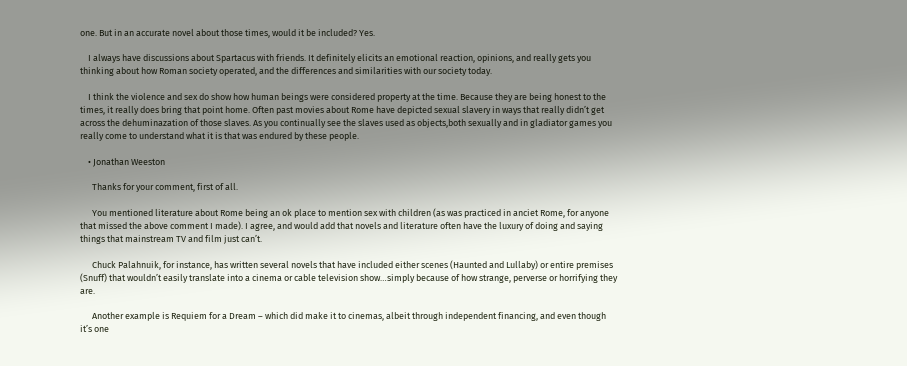one. But in an accurate novel about those times, would it be included? Yes.

    I always have discussions about Spartacus with friends. It definitely elicits an emotional reaction, opinions, and really gets you thinking about how Roman society operated, and the differences and similarities with our society today.

    I think the violence and sex do show how human beings were considered property at the time. Because they are being honest to the times, it really does bring that point home. Often past movies about Rome have depicted sexual slavery in ways that really didn’t get across the dehuminazation of those slaves. As you continually see the slaves used as objects,both sexually and in gladiator games you really come to understand what it is that was endured by these people.

    • Jonathan Weeston

      Thanks for your comment, first of all.

      You mentioned literature about Rome being an ok place to mention sex with children (as was practiced in anciet Rome, for anyone that missed the above comment I made). I agree, and would add that novels and literature often have the luxury of doing and saying things that mainstream TV and film just can’t.

      Chuck Palahnuik, for instance, has written several novels that have included either scenes (Haunted and Lullaby) or entire premises (Snuff) that wouldn’t easily translate into a cinema or cable television show…simply because of how strange, perverse or horrifying they are.

      Another example is Requiem for a Dream – which did make it to cinemas, albeit through independent financing, and even though it’s one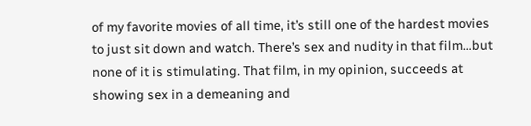of my favorite movies of all time, it’s still one of the hardest movies to just sit down and watch. There’s sex and nudity in that film…but none of it is stimulating. That film, in my opinion, succeeds at showing sex in a demeaning and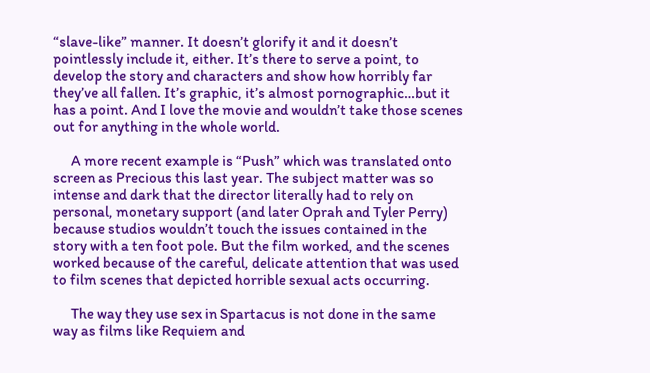“slave-like” manner. It doesn’t glorify it and it doesn’t pointlessly include it, either. It’s there to serve a point, to develop the story and characters and show how horribly far they’ve all fallen. It’s graphic, it’s almost pornographic…but it has a point. And I love the movie and wouldn’t take those scenes out for anything in the whole world.

      A more recent example is “Push” which was translated onto screen as Precious this last year. The subject matter was so intense and dark that the director literally had to rely on personal, monetary support (and later Oprah and Tyler Perry) because studios wouldn’t touch the issues contained in the story with a ten foot pole. But the film worked, and the scenes worked because of the careful, delicate attention that was used to film scenes that depicted horrible sexual acts occurring.

      The way they use sex in Spartacus is not done in the same way as films like Requiem and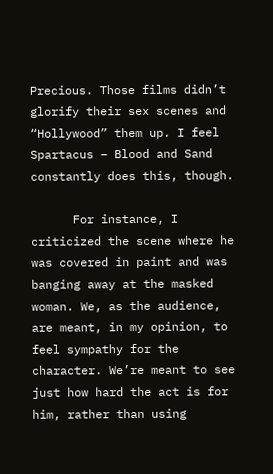Precious. Those films didn’t glorify their sex scenes and “Hollywood” them up. I feel Spartacus – Blood and Sand constantly does this, though.

      For instance, I criticized the scene where he was covered in paint and was banging away at the masked woman. We, as the audience, are meant, in my opinion, to feel sympathy for the character. We’re meant to see just how hard the act is for him, rather than using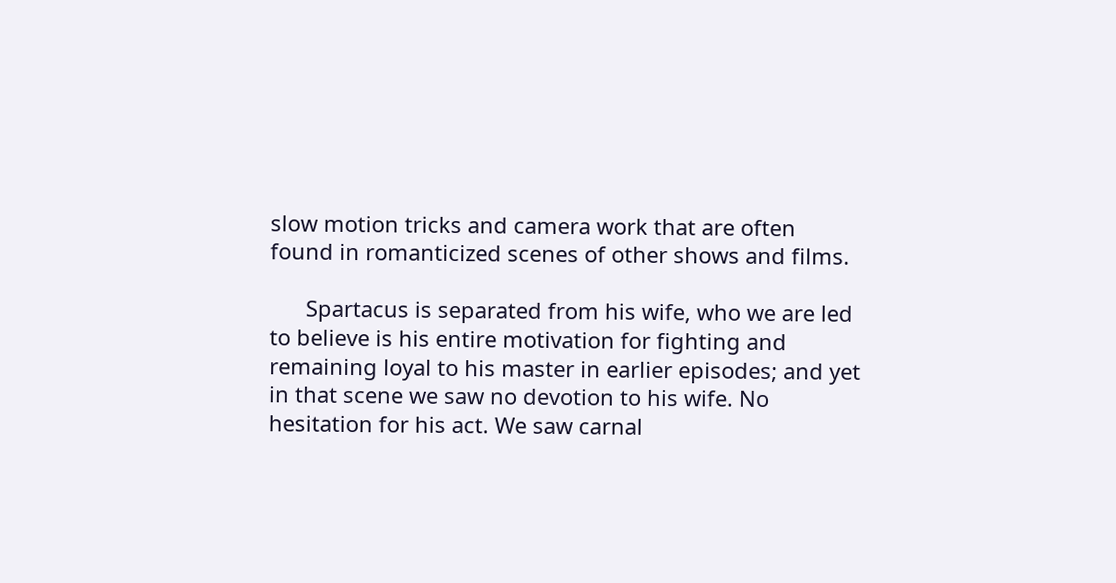slow motion tricks and camera work that are often found in romanticized scenes of other shows and films.

      Spartacus is separated from his wife, who we are led to believe is his entire motivation for fighting and remaining loyal to his master in earlier episodes; and yet in that scene we saw no devotion to his wife. No hesitation for his act. We saw carnal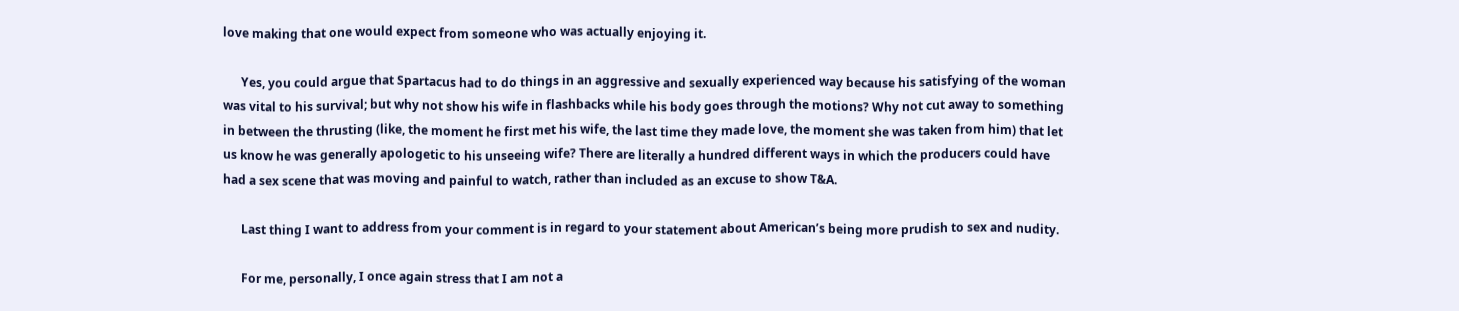love making that one would expect from someone who was actually enjoying it.

      Yes, you could argue that Spartacus had to do things in an aggressive and sexually experienced way because his satisfying of the woman was vital to his survival; but why not show his wife in flashbacks while his body goes through the motions? Why not cut away to something in between the thrusting (like, the moment he first met his wife, the last time they made love, the moment she was taken from him) that let us know he was generally apologetic to his unseeing wife? There are literally a hundred different ways in which the producers could have had a sex scene that was moving and painful to watch, rather than included as an excuse to show T&A.

      Last thing I want to address from your comment is in regard to your statement about American’s being more prudish to sex and nudity.

      For me, personally, I once again stress that I am not a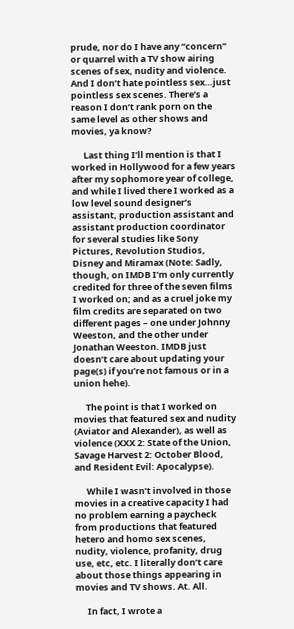prude, nor do I have any “concern” or quarrel with a TV show airing scenes of sex, nudity and violence. And I don’t hate pointless sex…just pointless sex scenes. There’s a reason I don’t rank porn on the same level as other shows and movies, ya know?

      Last thing I’ll mention is that I worked in Hollywood for a few years after my sophomore year of college, and while I lived there I worked as a low level sound designer’s assistant, production assistant and assistant production coordinator for several studies like Sony Pictures, Revolution Studios, Disney and Miramax (Note: Sadly, though, on IMDB I’m only currently credited for three of the seven films I worked on; and as a cruel joke my film credits are separated on two different pages – one under Johnny Weeston, and the other under Jonathan Weeston. IMDB just doesn’t care about updating your page(s) if you’re not famous or in a union hehe).

      The point is that I worked on movies that featured sex and nudity (Aviator and Alexander), as well as violence (XXX 2: State of the Union, Savage Harvest 2: October Blood, and Resident Evil: Apocalypse).

      While I wasn’t involved in those movies in a creative capacity I had no problem earning a paycheck from productions that featured hetero and homo sex scenes, nudity, violence, profanity, drug use, etc, etc. I literally don’t care about those things appearing in movies and TV shows. At. All.

      In fact, I wrote a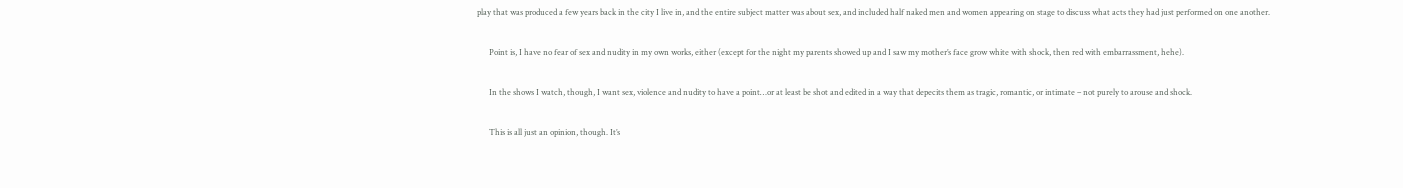play that was produced a few years back in the city I live in, and the entire subject matter was about sex, and included half naked men and women appearing on stage to discuss what acts they had just performed on one another.

      Point is, I have no fear of sex and nudity in my own works, either (except for the night my parents showed up and I saw my mother’s face grow white with shock, then red with embarrassment, hehe).

      In the shows I watch, though, I want sex, violence and nudity to have a point…or at least be shot and edited in a way that depecits them as tragic, romantic, or intimate – not purely to arouse and shock.

      This is all just an opinion, though. It’s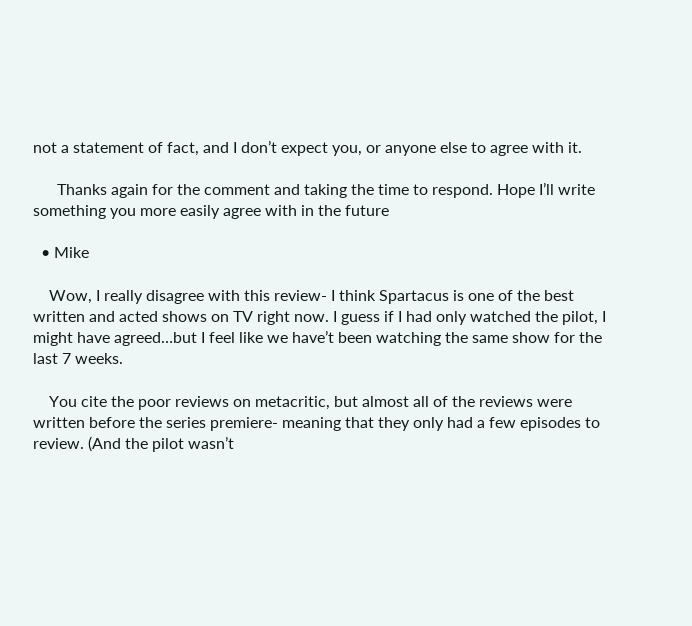not a statement of fact, and I don’t expect you, or anyone else to agree with it.

      Thanks again for the comment and taking the time to respond. Hope I’ll write something you more easily agree with in the future

  • Mike

    Wow, I really disagree with this review- I think Spartacus is one of the best written and acted shows on TV right now. I guess if I had only watched the pilot, I might have agreed…but I feel like we have’t been watching the same show for the last 7 weeks.

    You cite the poor reviews on metacritic, but almost all of the reviews were written before the series premiere- meaning that they only had a few episodes to review. (And the pilot wasn’t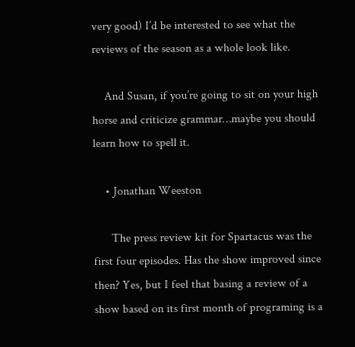very good) I’d be interested to see what the reviews of the season as a whole look like.

    And Susan, if you’re going to sit on your high horse and criticize grammar…maybe you should learn how to spell it.

    • Jonathan Weeston

      The press review kit for Spartacus was the first four episodes. Has the show improved since then? Yes, but I feel that basing a review of a show based on its first month of programing is a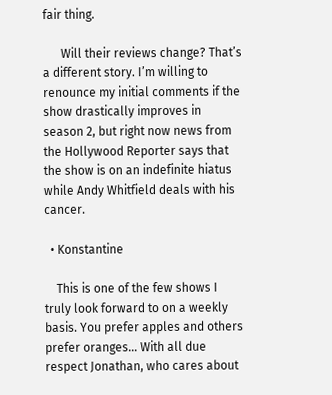fair thing.

      Will their reviews change? That’s a different story. I’m willing to renounce my initial comments if the show drastically improves in season 2, but right now news from the Hollywood Reporter says that the show is on an indefinite hiatus while Andy Whitfield deals with his cancer.

  • Konstantine

    This is one of the few shows I truly look forward to on a weekly basis. You prefer apples and others prefer oranges… With all due respect Jonathan, who cares about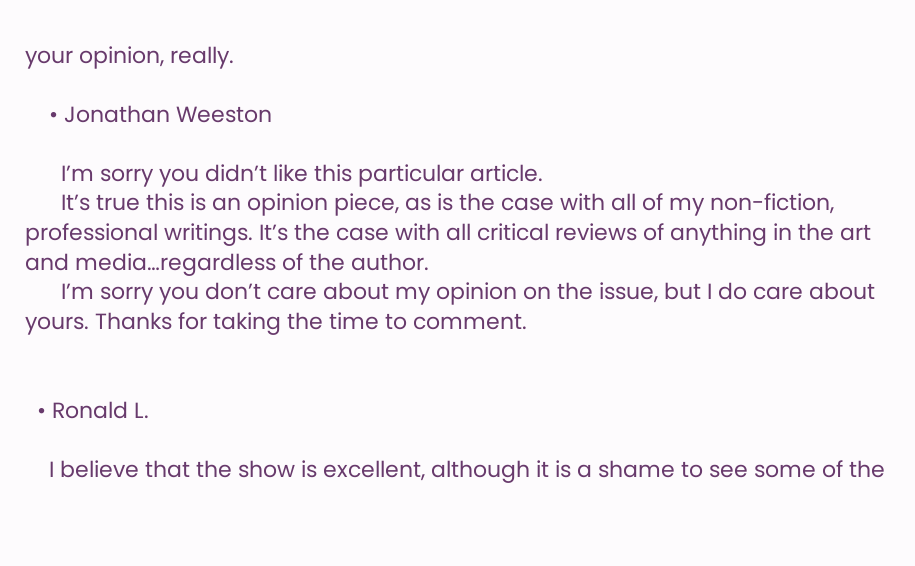your opinion, really.

    • Jonathan Weeston

      I’m sorry you didn’t like this particular article.
      It’s true this is an opinion piece, as is the case with all of my non-fiction, professional writings. It’s the case with all critical reviews of anything in the art and media…regardless of the author.
      I’m sorry you don’t care about my opinion on the issue, but I do care about yours. Thanks for taking the time to comment.


  • Ronald L.

    I believe that the show is excellent, although it is a shame to see some of the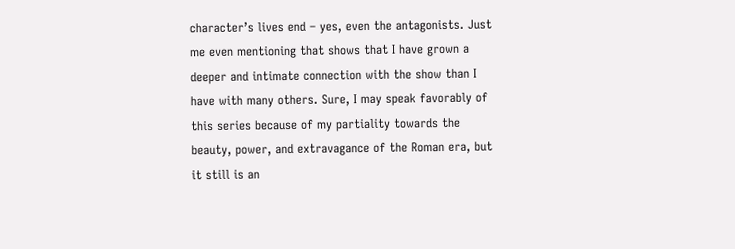character’s lives end – yes, even the antagonists. Just me even mentioning that shows that I have grown a deeper and intimate connection with the show than I have with many others. Sure, I may speak favorably of this series because of my partiality towards the beauty, power, and extravagance of the Roman era, but it still is an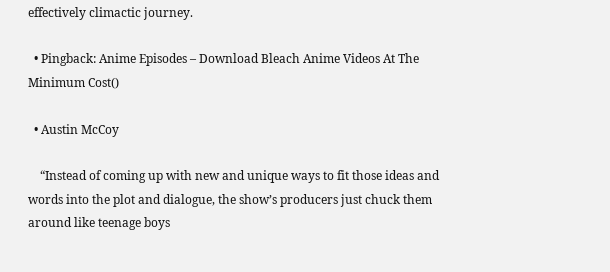effectively climactic journey.

  • Pingback: Anime Episodes – Download Bleach Anime Videos At The Minimum Cost()

  • Austin McCoy

    “Instead of coming up with new and unique ways to fit those ideas and words into the plot and dialogue, the show’s producers just chuck them around like teenage boys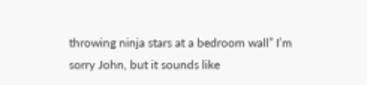throwing ninja stars at a bedroom wall” I’m sorry John, but it sounds like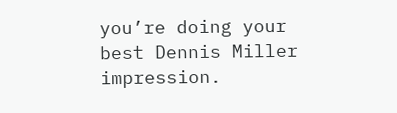you’re doing your best Dennis Miller impression.